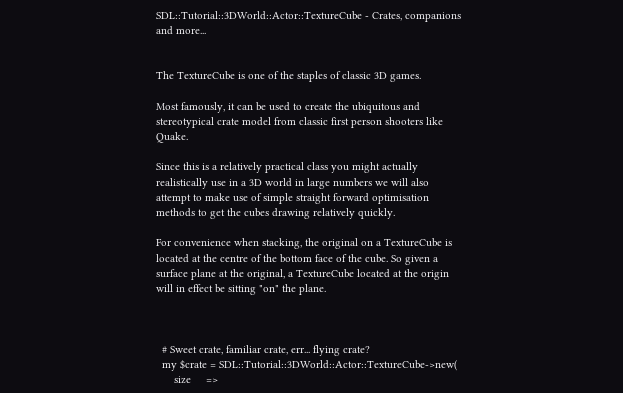SDL::Tutorial::3DWorld::Actor::TextureCube - Crates, companions and more...


The TextureCube is one of the staples of classic 3D games.

Most famously, it can be used to create the ubiquitous and stereotypical crate model from classic first person shooters like Quake.

Since this is a relatively practical class you might actually realistically use in a 3D world in large numbers we will also attempt to make use of simple straight forward optimisation methods to get the cubes drawing relatively quickly.

For convenience when stacking, the original on a TextureCube is located at the centre of the bottom face of the cube. So given a surface plane at the original, a TextureCube located at the origin will in effect be sitting "on" the plane.



  # Sweet crate, familiar crate, err... flying crate?
  my $crate = SDL::Tutorial::3DWorld::Actor::TextureCube->new(
      size     =>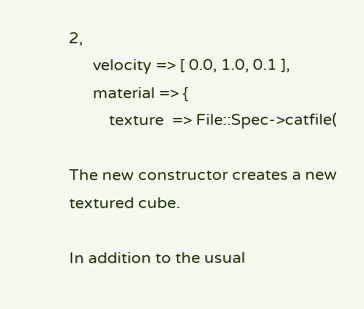2,
      velocity => [ 0.0, 1.0, 0.1 ],
      material => {
          texture  => File::Spec->catfile(

The new constructor creates a new textured cube.

In addition to the usual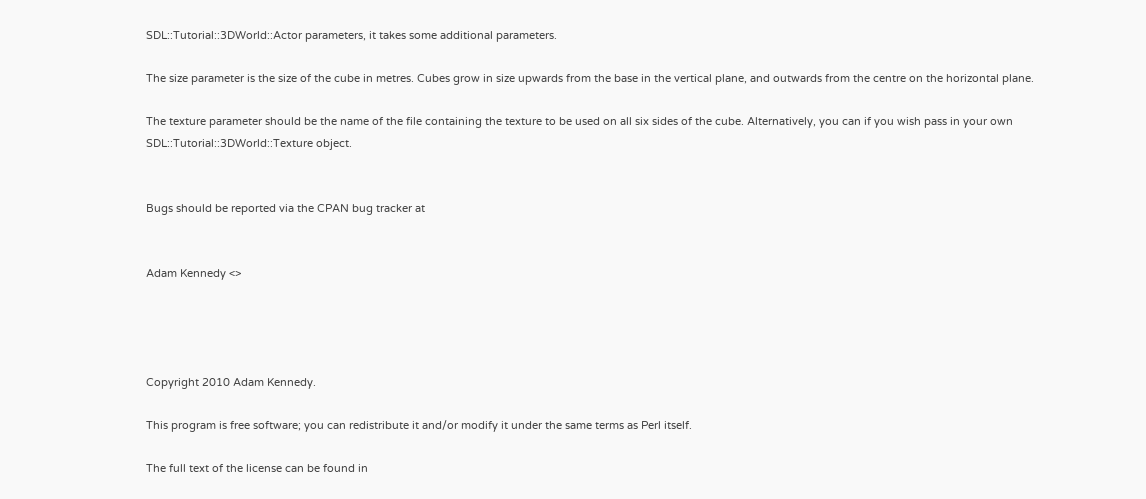SDL::Tutorial::3DWorld::Actor parameters, it takes some additional parameters.

The size parameter is the size of the cube in metres. Cubes grow in size upwards from the base in the vertical plane, and outwards from the centre on the horizontal plane.

The texture parameter should be the name of the file containing the texture to be used on all six sides of the cube. Alternatively, you can if you wish pass in your own SDL::Tutorial::3DWorld::Texture object.


Bugs should be reported via the CPAN bug tracker at


Adam Kennedy <>




Copyright 2010 Adam Kennedy.

This program is free software; you can redistribute it and/or modify it under the same terms as Perl itself.

The full text of the license can be found in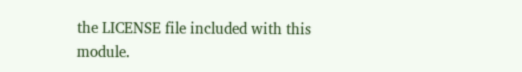the LICENSE file included with this module.